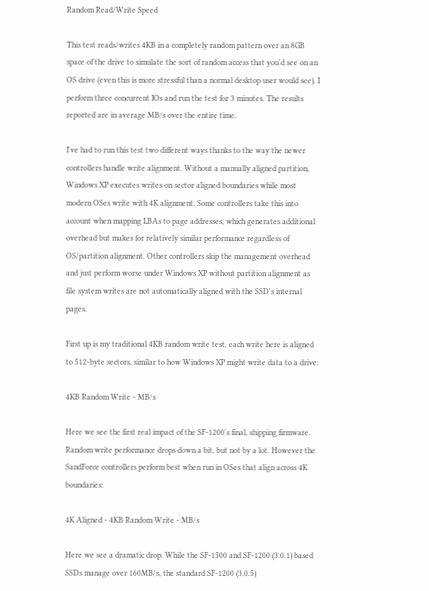Random Read/Write Speed

This test reads/writes 4KB in a completely random pattern over an 8GB space of the drive to simulate the sort of random access that you'd see on an OS drive (even this is more stressful than a normal desktop user would see). I perform three concurrent IOs and run the test for 3 minutes. The results reported are in average MB/s over the entire time.

I've had to run this test two different ways thanks to the way the newer controllers handle write alignment. Without a manually aligned partition, Windows XP executes writes on sector aligned boundaries while most modern OSes write with 4K alignment. Some controllers take this into account when mapping LBAs to page addresses, which generates additional overhead but makes for relatively similar performance regardless of OS/partition alignment. Other controllers skip the management overhead and just perform worse under Windows XP without partition alignment as file system writes are not automatically aligned with the SSD's internal pages.

First up is my traditional 4KB random write test, each write here is aligned to 512-byte sectors, similar to how Windows XP might write data to a drive:

4KB Random Write - MB/s

Here we see the first real impact of the SF-1200's final, shipping firmware. Random write performance drops down a bit, but not by a lot. However the SandForce controllers perform best when run in OSes that align across 4K boundaries:

4K Aligned - 4KB Random Write - MB/s

Here we see a dramatic drop. While the SF-1500 and SF-1200 (3.0.1) based SSDs manage over 160MB/s, the standard SF-1200 (3.0.5)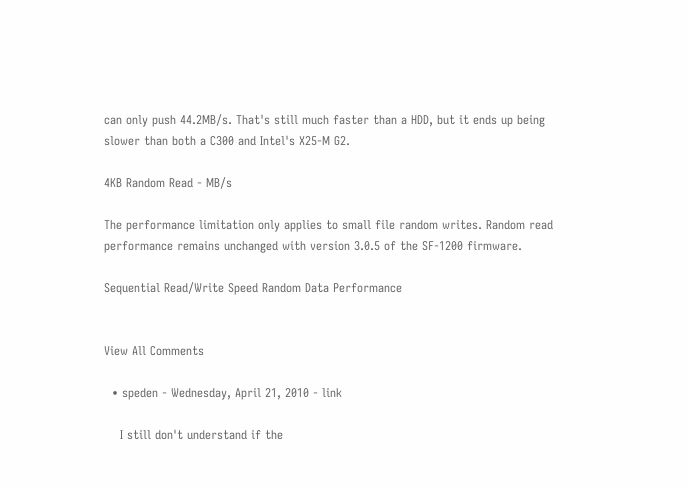can only push 44.2MB/s. That's still much faster than a HDD, but it ends up being slower than both a C300 and Intel's X25-M G2.

4KB Random Read - MB/s

The performance limitation only applies to small file random writes. Random read performance remains unchanged with version 3.0.5 of the SF-1200 firmware.

Sequential Read/Write Speed Random Data Performance


View All Comments

  • speden - Wednesday, April 21, 2010 - link

    I still don't understand if the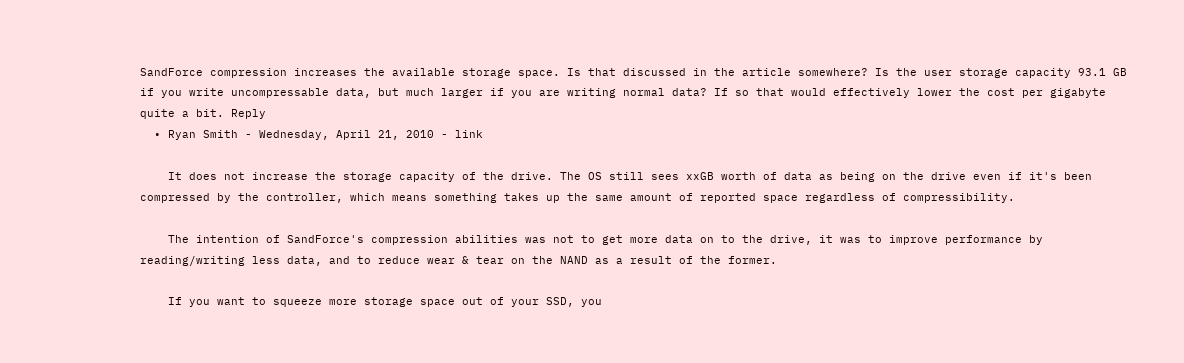SandForce compression increases the available storage space. Is that discussed in the article somewhere? Is the user storage capacity 93.1 GB if you write uncompressable data, but much larger if you are writing normal data? If so that would effectively lower the cost per gigabyte quite a bit. Reply
  • Ryan Smith - Wednesday, April 21, 2010 - link

    It does not increase the storage capacity of the drive. The OS still sees xxGB worth of data as being on the drive even if it's been compressed by the controller, which means something takes up the same amount of reported space regardless of compressibility.

    The intention of SandForce's compression abilities was not to get more data on to the drive, it was to improve performance by reading/writing less data, and to reduce wear & tear on the NAND as a result of the former.

    If you want to squeeze more storage space out of your SSD, you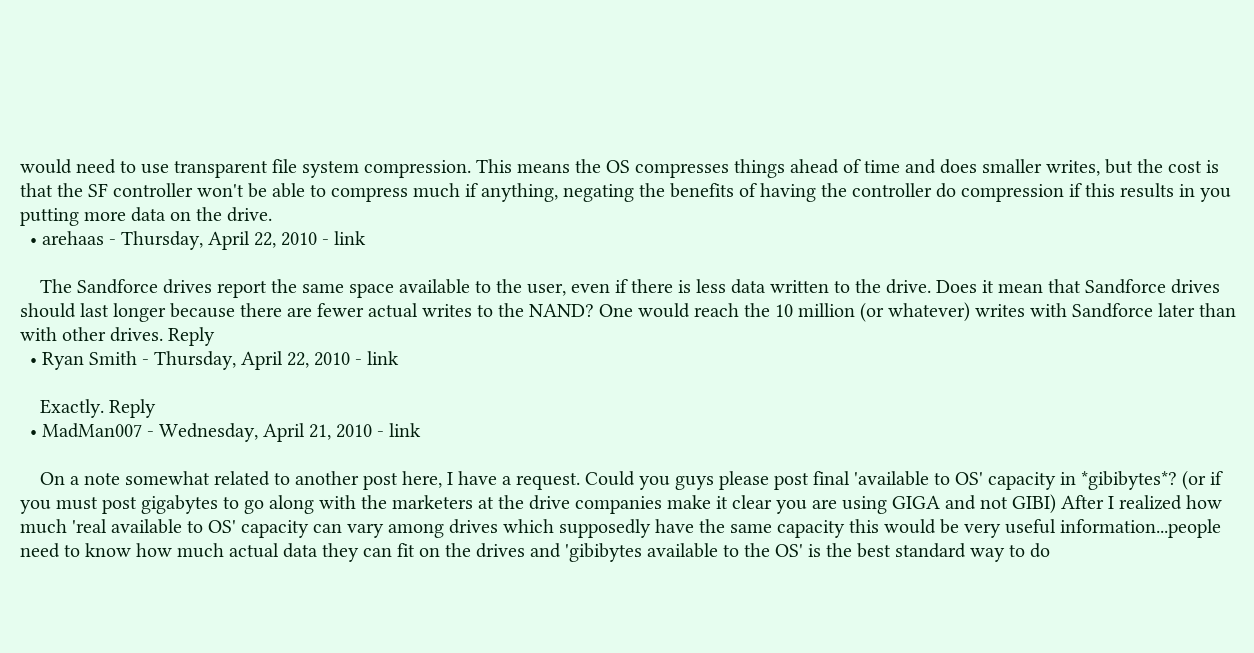would need to use transparent file system compression. This means the OS compresses things ahead of time and does smaller writes, but the cost is that the SF controller won't be able to compress much if anything, negating the benefits of having the controller do compression if this results in you putting more data on the drive.
  • arehaas - Thursday, April 22, 2010 - link

    The Sandforce drives report the same space available to the user, even if there is less data written to the drive. Does it mean that Sandforce drives should last longer because there are fewer actual writes to the NAND? One would reach the 10 million (or whatever) writes with Sandforce later than with other drives. Reply
  • Ryan Smith - Thursday, April 22, 2010 - link

    Exactly. Reply
  • MadMan007 - Wednesday, April 21, 2010 - link

    On a note somewhat related to another post here, I have a request. Could you guys please post final 'available to OS' capacity in *gibibytes*? (or if you must post gigabytes to go along with the marketers at the drive companies make it clear you are using GIGA and not GIBI) After I realized how much 'real available to OS' capacity can vary among drives which supposedly have the same capacity this would be very useful information...people need to know how much actual data they can fit on the drives and 'gibibytes available to the OS' is the best standard way to do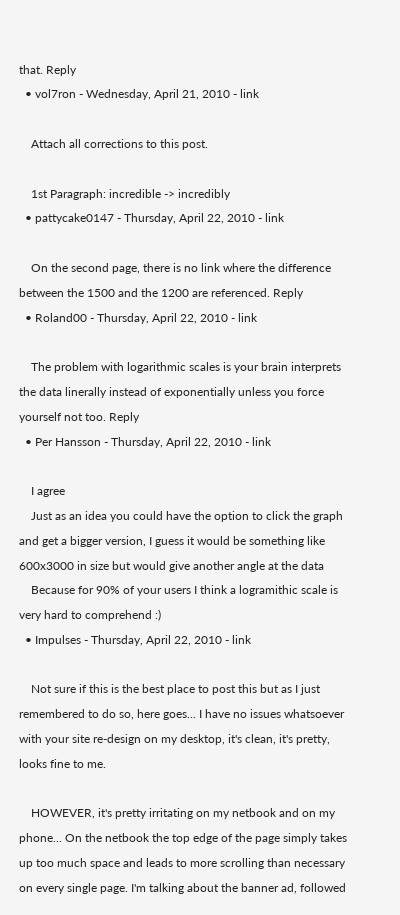that. Reply
  • vol7ron - Wednesday, April 21, 2010 - link

    Attach all corrections to this post.

    1st Paragraph: incredible -> incredibly
  • pattycake0147 - Thursday, April 22, 2010 - link

    On the second page, there is no link where the difference between the 1500 and the 1200 are referenced. Reply
  • Roland00 - Thursday, April 22, 2010 - link

    The problem with logarithmic scales is your brain interprets the data linerally instead of exponentially unless you force yourself not too. Reply
  • Per Hansson - Thursday, April 22, 2010 - link

    I agree
    Just as an idea you could have the option to click the graph and get a bigger version, I guess it would be something like 600x3000 in size but would give another angle at the data
    Because for 90% of your users I think a logramithic scale is very hard to comprehend :)
  • Impulses - Thursday, April 22, 2010 - link

    Not sure if this is the best place to post this but as I just remembered to do so, here goes... I have no issues whatsoever with your site re-design on my desktop, it's clean, it's pretty, looks fine to me.

    HOWEVER, it's pretty irritating on my netbook and on my phone... On the netbook the top edge of the page simply takes up too much space and leads to more scrolling than necessary on every single page. I'm talking about the banner ad, followed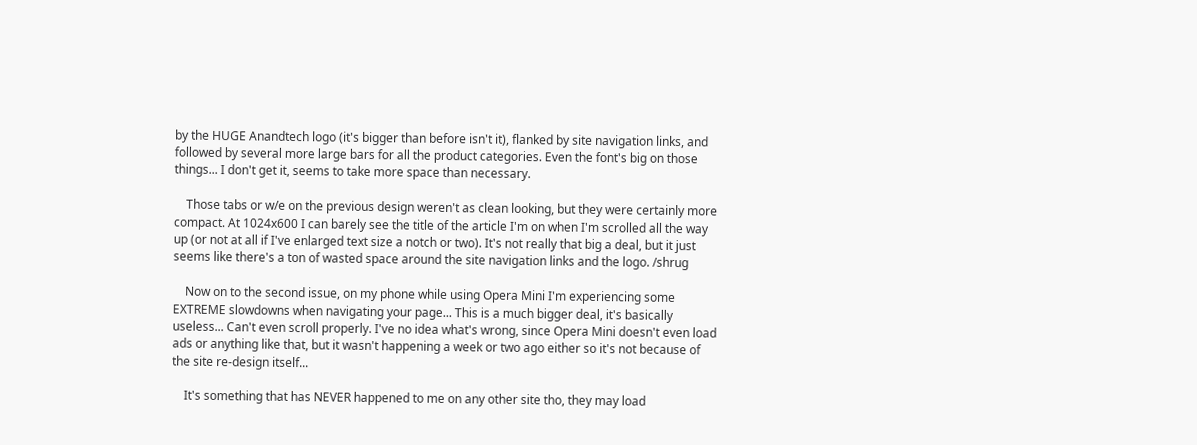by the HUGE Anandtech logo (it's bigger than before isn't it), flanked by site navigation links, and followed by several more large bars for all the product categories. Even the font's big on those things... I don't get it, seems to take more space than necessary.

    Those tabs or w/e on the previous design weren't as clean looking, but they were certainly more compact. At 1024x600 I can barely see the title of the article I'm on when I'm scrolled all the way up (or not at all if I've enlarged text size a notch or two). It's not really that big a deal, but it just seems like there's a ton of wasted space around the site navigation links and the logo. /shrug

    Now on to the second issue, on my phone while using Opera Mini I'm experiencing some EXTREME slowdowns when navigating your page... This is a much bigger deal, it's basically useless... Can't even scroll properly. I've no idea what's wrong, since Opera Mini doesn't even load ads or anything like that, but it wasn't happening a week or two ago either so it's not because of the site re-design itself...

    It's something that has NEVER happened to me on any other site tho, they may load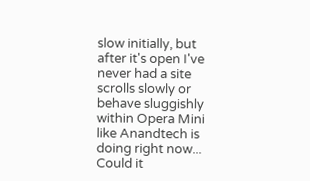slow initially, but after it's open I've never had a site scrolls slowly or behave sluggishly within Opera Mini like Anandtech is doing right now... Could it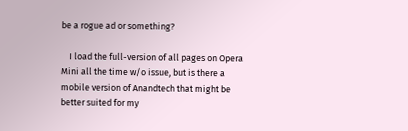be a rogue ad or something?

    I load the full-version of all pages on Opera Mini all the time w/o issue, but is there a mobile version of Anandtech that might be better suited for my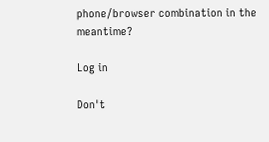phone/browser combination in the meantime?

Log in

Don't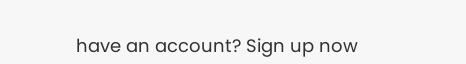have an account? Sign up now